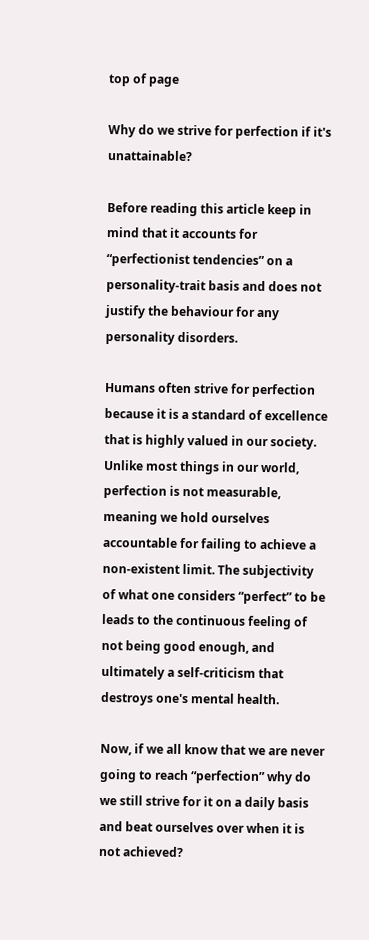top of page

Why do we strive for perfection if it's unattainable?

Before reading this article keep in mind that it accounts for “perfectionist tendencies” on a personality-trait basis and does not justify the behaviour for any personality disorders.

Humans often strive for perfection because it is a standard of excellence that is highly valued in our society. Unlike most things in our world, perfection is not measurable, meaning we hold ourselves accountable for failing to achieve a non-existent limit. The subjectivity of what one considers “perfect” to be leads to the continuous feeling of not being good enough, and ultimately a self-criticism that destroys one's mental health.

Now, if we all know that we are never going to reach “perfection” why do we still strive for it on a daily basis and beat ourselves over when it is not achieved?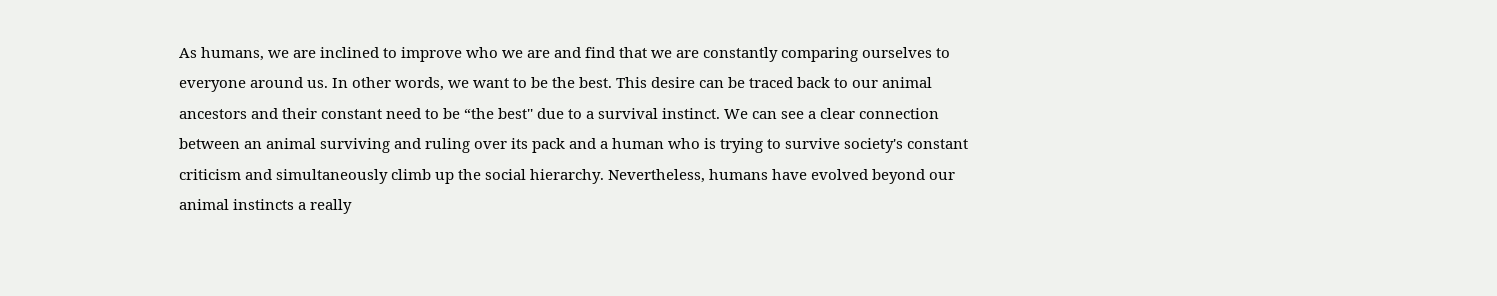As humans, we are inclined to improve who we are and find that we are constantly comparing ourselves to everyone around us. In other words, we want to be the best. This desire can be traced back to our animal ancestors and their constant need to be “the best'' due to a survival instinct. We can see a clear connection between an animal surviving and ruling over its pack and a human who is trying to survive society's constant criticism and simultaneously climb up the social hierarchy. Nevertheless, humans have evolved beyond our animal instincts a really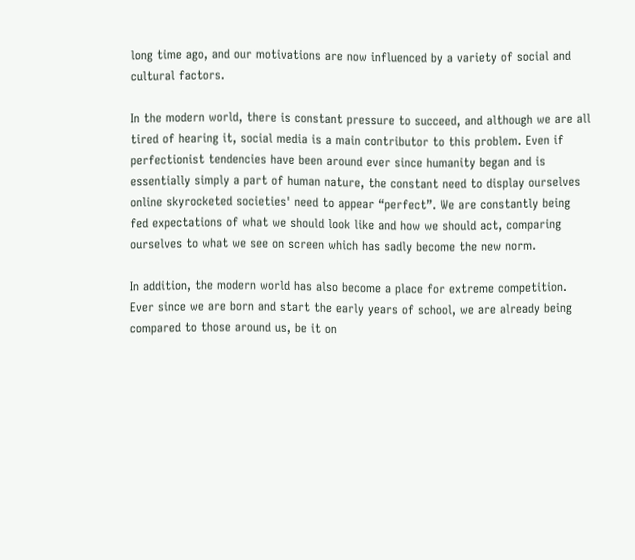long time ago, and our motivations are now influenced by a variety of social and cultural factors.

In the modern world, there is constant pressure to succeed, and although we are all tired of hearing it, social media is a main contributor to this problem. Even if perfectionist tendencies have been around ever since humanity began and is essentially simply a part of human nature, the constant need to display ourselves online skyrocketed societies' need to appear “perfect”. We are constantly being fed expectations of what we should look like and how we should act, comparing ourselves to what we see on screen which has sadly become the new norm.

In addition, the modern world has also become a place for extreme competition. Ever since we are born and start the early years of school, we are already being compared to those around us, be it on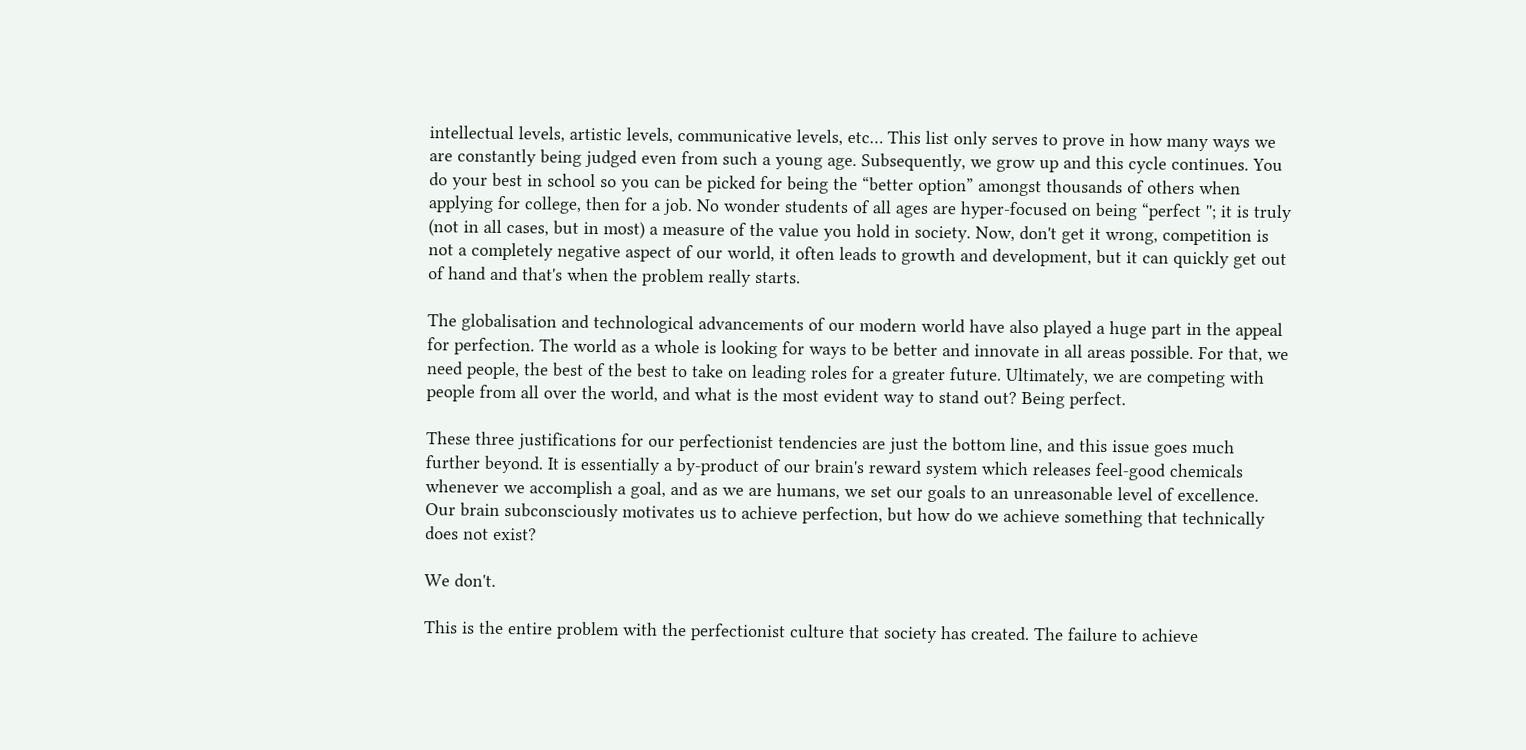intellectual levels, artistic levels, communicative levels, etc… This list only serves to prove in how many ways we are constantly being judged even from such a young age. Subsequently, we grow up and this cycle continues. You do your best in school so you can be picked for being the “better option” amongst thousands of others when applying for college, then for a job. No wonder students of all ages are hyper-focused on being “perfect ''; it is truly (not in all cases, but in most) a measure of the value you hold in society. Now, don't get it wrong, competition is not a completely negative aspect of our world, it often leads to growth and development, but it can quickly get out of hand and that's when the problem really starts.

The globalisation and technological advancements of our modern world have also played a huge part in the appeal for perfection. The world as a whole is looking for ways to be better and innovate in all areas possible. For that, we need people, the best of the best to take on leading roles for a greater future. Ultimately, we are competing with people from all over the world, and what is the most evident way to stand out? Being perfect.

These three justifications for our perfectionist tendencies are just the bottom line, and this issue goes much further beyond. It is essentially a by-product of our brain's reward system which releases feel-good chemicals whenever we accomplish a goal, and as we are humans, we set our goals to an unreasonable level of excellence. Our brain subconsciously motivates us to achieve perfection, but how do we achieve something that technically does not exist?

We don't.

This is the entire problem with the perfectionist culture that society has created. The failure to achieve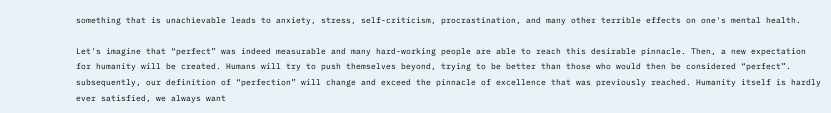something that is unachievable leads to anxiety, stress, self-criticism, procrastination, and many other terrible effects on one's mental health.

Let's imagine that “perfect” was indeed measurable and many hard-working people are able to reach this desirable pinnacle. Then, a new expectation for humanity will be created. Humans will try to push themselves beyond, trying to be better than those who would then be considered “perfect”. subsequently, our definition of “perfection” will change and exceed the pinnacle of excellence that was previously reached. Humanity itself is hardly ever satisfied, we always want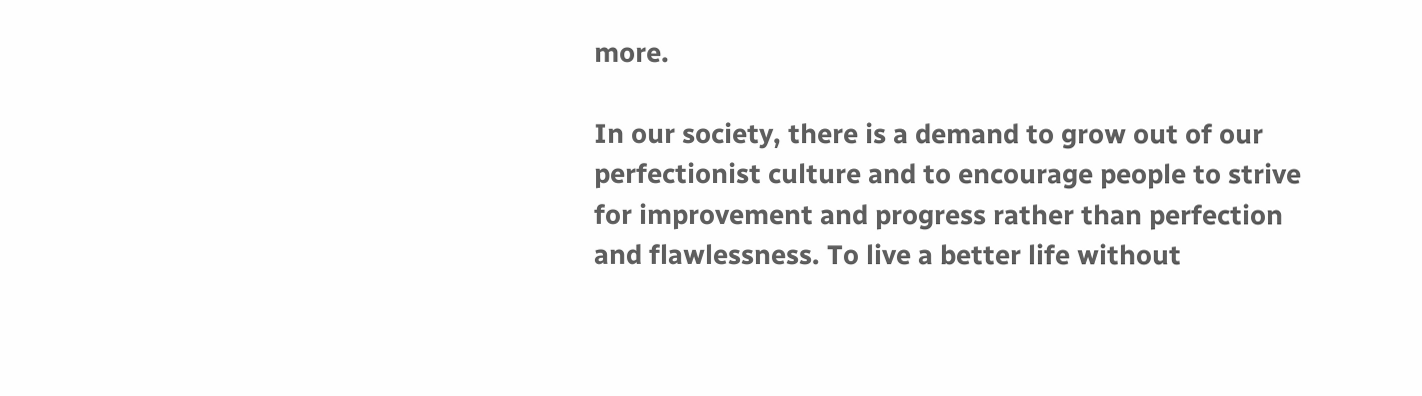more.

In our society, there is a demand to grow out of our perfectionist culture and to encourage people to strive for improvement and progress rather than perfection and flawlessness. To live a better life without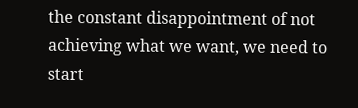the constant disappointment of not achieving what we want, we need to start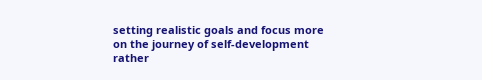setting realistic goals and focus more on the journey of self-development rather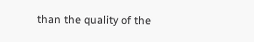than the quality of the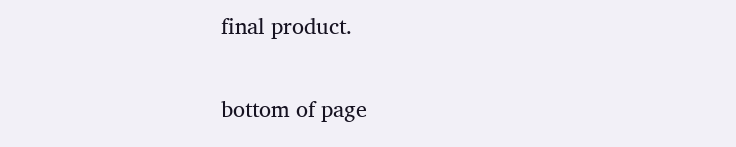final product.

bottom of page